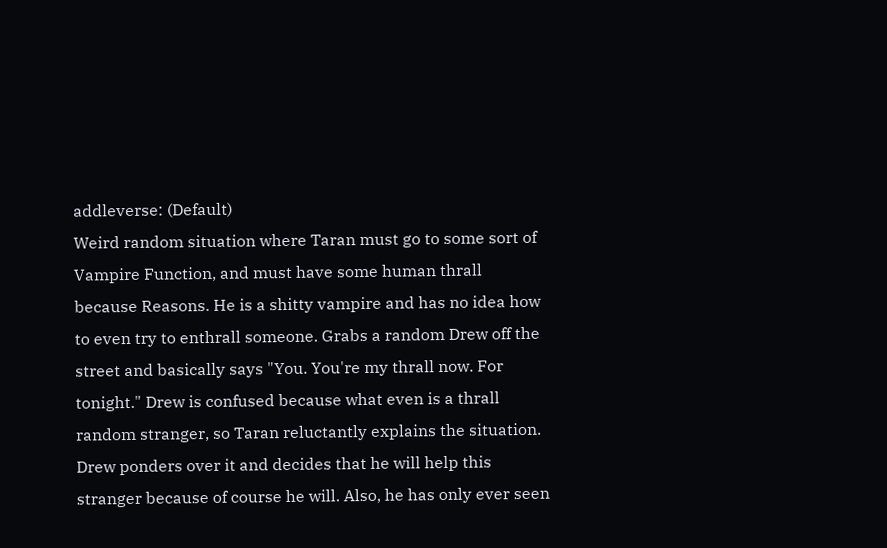addleverse: (Default)
Weird random situation where Taran must go to some sort of Vampire Function, and must have some human thrall because Reasons. He is a shitty vampire and has no idea how to even try to enthrall someone. Grabs a random Drew off the street and basically says "You. You're my thrall now. For tonight." Drew is confused because what even is a thrall random stranger, so Taran reluctantly explains the situation. Drew ponders over it and decides that he will help this stranger because of course he will. Also, he has only ever seen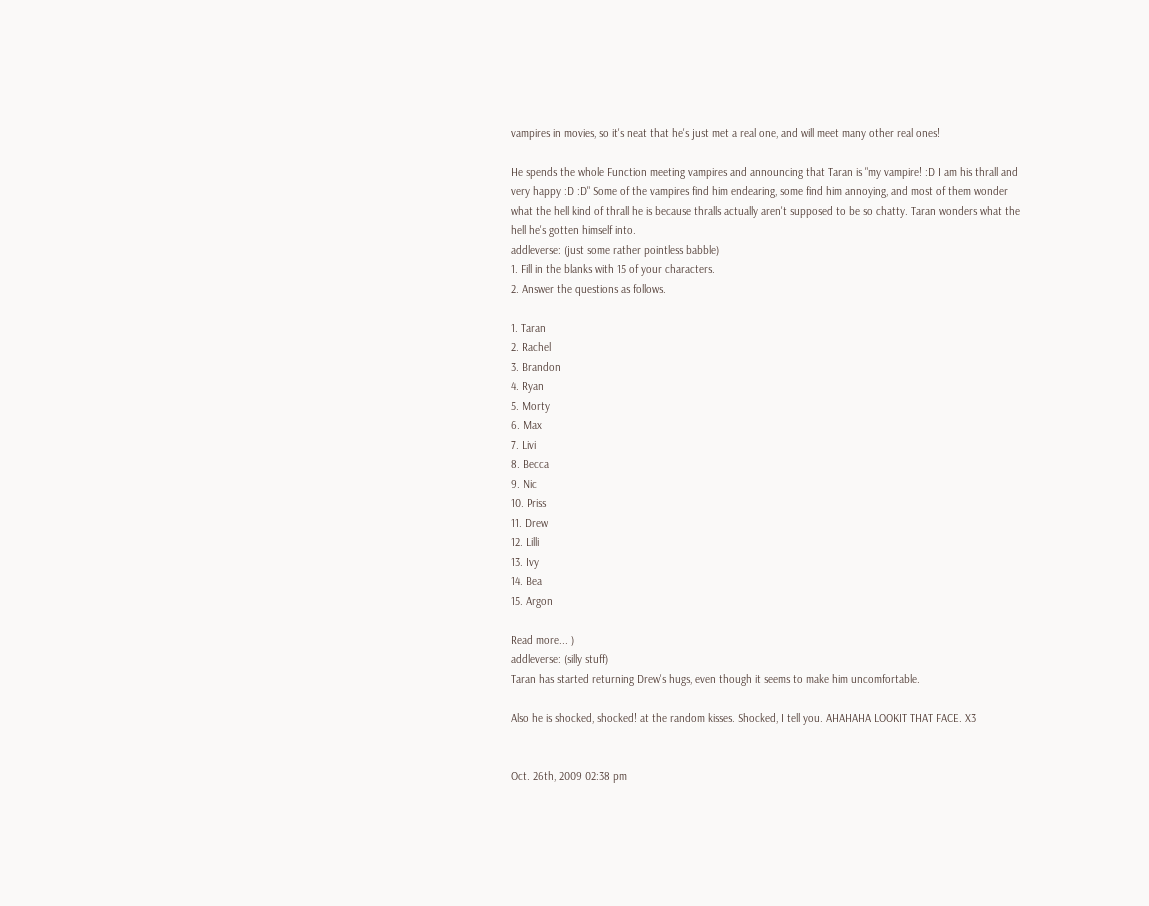vampires in movies, so it's neat that he's just met a real one, and will meet many other real ones!

He spends the whole Function meeting vampires and announcing that Taran is "my vampire! :D I am his thrall and very happy :D :D" Some of the vampires find him endearing, some find him annoying, and most of them wonder what the hell kind of thrall he is because thralls actually aren't supposed to be so chatty. Taran wonders what the hell he's gotten himself into.
addleverse: (just some rather pointless babble)
1. Fill in the blanks with 15 of your characters.
2. Answer the questions as follows.

1. Taran
2. Rachel
3. Brandon
4. Ryan
5. Morty
6. Max
7. Livi
8. Becca
9. Nic
10. Priss
11. Drew
12. Lilli
13. Ivy
14. Bea
15. Argon

Read more... )
addleverse: (silly stuff)
Taran has started returning Drew's hugs, even though it seems to make him uncomfortable.

Also he is shocked, shocked! at the random kisses. Shocked, I tell you. AHAHAHA LOOKIT THAT FACE. X3


Oct. 26th, 2009 02:38 pm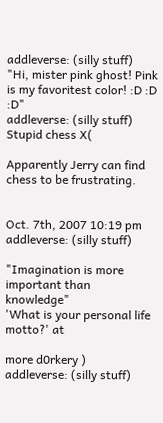addleverse: (silly stuff)
"Hi, mister pink ghost! Pink is my favoritest color! :D :D :D"
addleverse: (silly stuff)
Stupid chess X(

Apparently Jerry can find chess to be frustrating.


Oct. 7th, 2007 10:19 pm
addleverse: (silly stuff)

"Imagination is more important than knowledge"
'What is your personal life motto?' at

more d0rkery )
addleverse: (silly stuff)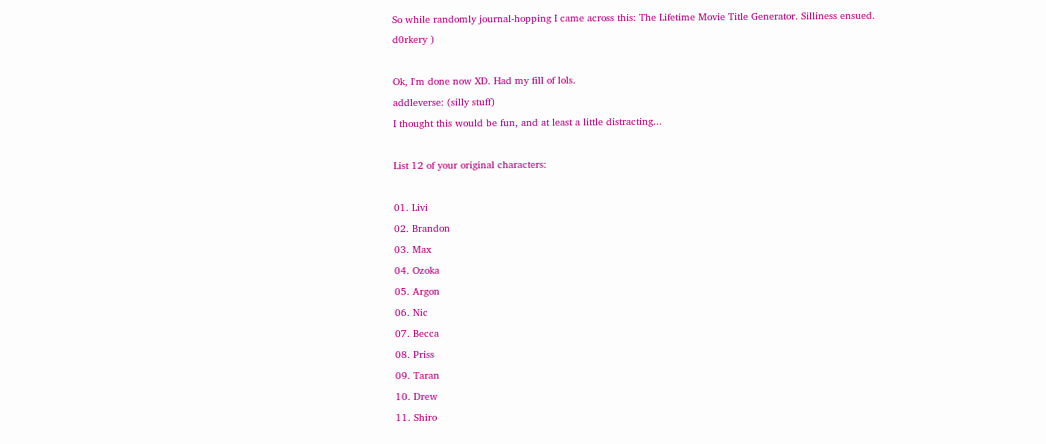So while randomly journal-hopping I came across this: The Lifetime Movie Title Generator. Silliness ensued. d0rkery )

Ok, I'm done now XD. Had my fill of lols.
addleverse: (silly stuff)
I thought this would be fun, and at least a little distracting...

List 12 of your original characters:

01. Livi
02. Brandon
03. Max
04. Ozoka
05. Argon
06. Nic
07. Becca
08. Priss
09. Taran
10. Drew
11. Shiro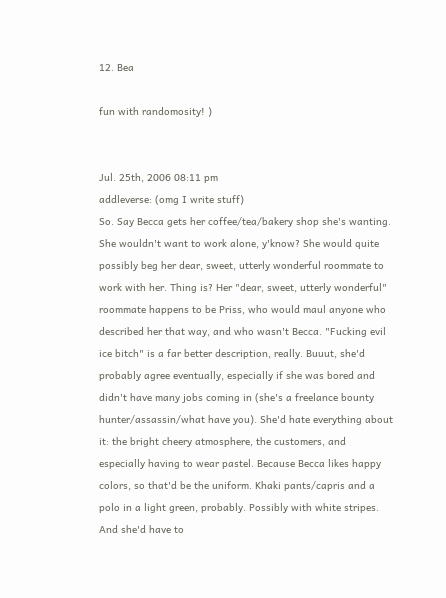12. Bea

fun with randomosity! )


Jul. 25th, 2006 08:11 pm
addleverse: (omg I write stuff)
So. Say Becca gets her coffee/tea/bakery shop she's wanting. She wouldn't want to work alone, y'know? She would quite possibly beg her dear, sweet, utterly wonderful roommate to work with her. Thing is? Her "dear, sweet, utterly wonderful" roommate happens to be Priss, who would maul anyone who described her that way, and who wasn't Becca. "Fucking evil ice bitch" is a far better description, really. Buuut, she'd probably agree eventually, especially if she was bored and didn't have many jobs coming in (she's a freelance bounty hunter/assassin/what have you). She'd hate everything about it: the bright cheery atmosphere, the customers, and especially having to wear pastel. Because Becca likes happy colors, so that'd be the uniform. Khaki pants/capris and a polo in a light green, probably. Possibly with white stripes. And she'd have to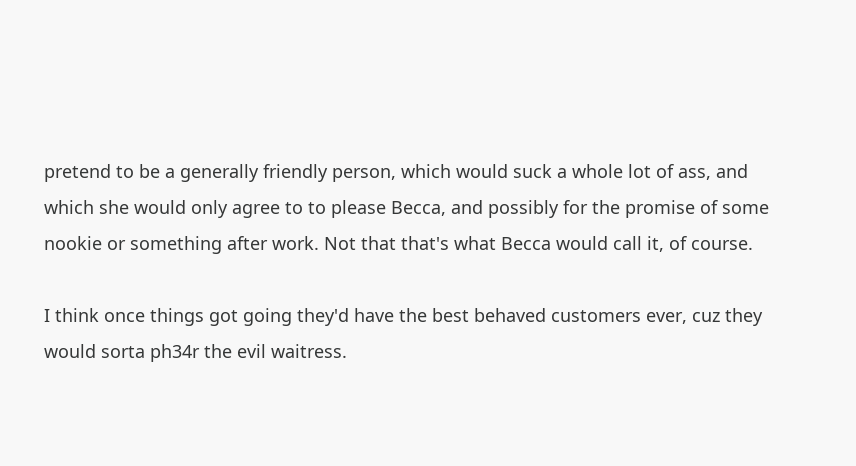pretend to be a generally friendly person, which would suck a whole lot of ass, and which she would only agree to to please Becca, and possibly for the promise of some nookie or something after work. Not that that's what Becca would call it, of course.

I think once things got going they'd have the best behaved customers ever, cuz they would sorta ph34r the evil waitress.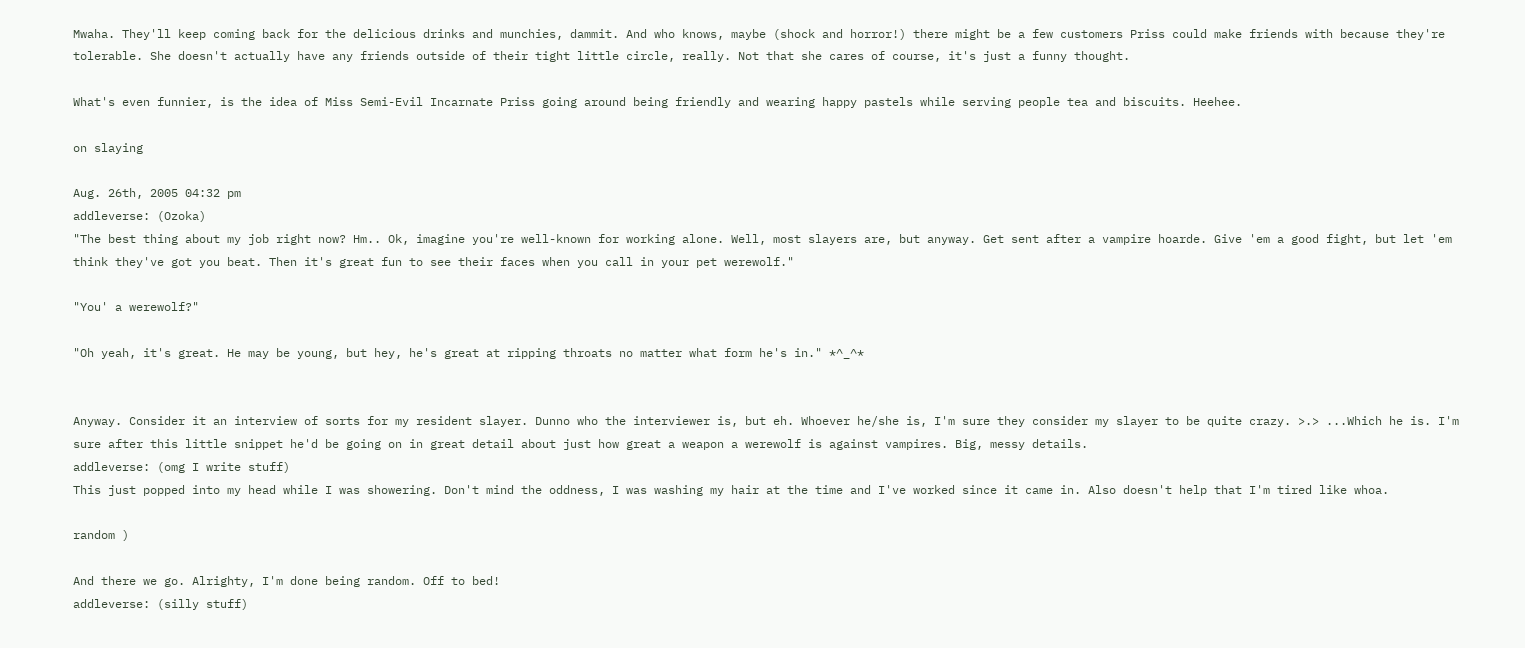Mwaha. They'll keep coming back for the delicious drinks and munchies, dammit. And who knows, maybe (shock and horror!) there might be a few customers Priss could make friends with because they're tolerable. She doesn't actually have any friends outside of their tight little circle, really. Not that she cares of course, it's just a funny thought.

What's even funnier, is the idea of Miss Semi-Evil Incarnate Priss going around being friendly and wearing happy pastels while serving people tea and biscuits. Heehee.

on slaying

Aug. 26th, 2005 04:32 pm
addleverse: (Ozoka)
"The best thing about my job right now? Hm.. Ok, imagine you're well-known for working alone. Well, most slayers are, but anyway. Get sent after a vampire hoarde. Give 'em a good fight, but let 'em think they've got you beat. Then it's great fun to see their faces when you call in your pet werewolf."

"You' a werewolf?"

"Oh yeah, it's great. He may be young, but hey, he's great at ripping throats no matter what form he's in." *^_^*


Anyway. Consider it an interview of sorts for my resident slayer. Dunno who the interviewer is, but eh. Whoever he/she is, I'm sure they consider my slayer to be quite crazy. >.> ...Which he is. I'm sure after this little snippet he'd be going on in great detail about just how great a weapon a werewolf is against vampires. Big, messy details.
addleverse: (omg I write stuff)
This just popped into my head while I was showering. Don't mind the oddness, I was washing my hair at the time and I've worked since it came in. Also doesn't help that I'm tired like whoa.

random )

And there we go. Alrighty, I'm done being random. Off to bed!
addleverse: (silly stuff)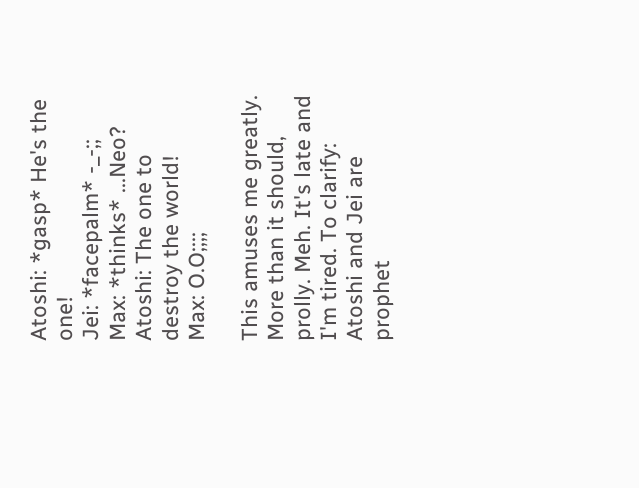Atoshi: *gasp* He's the one!
Jei: *facepalm* -_-;;
Max: *thinks* ...Neo?
Atoshi: The one to destroy the world!
Max: O.O;;;;

This amuses me greatly. More than it should, prolly. Meh. It's late and I'm tired. To clarify: Atoshi and Jei are prophet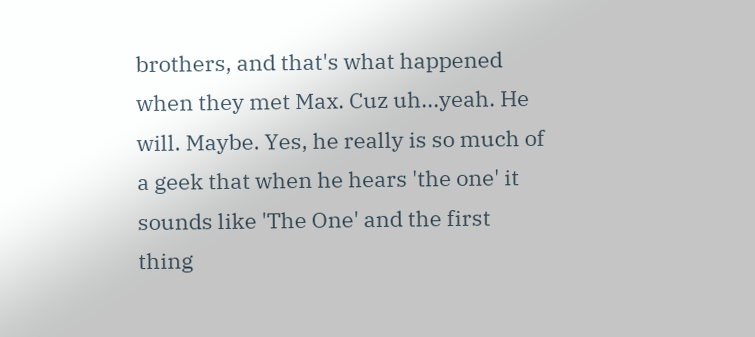brothers, and that's what happened when they met Max. Cuz uh...yeah. He will. Maybe. Yes, he really is so much of a geek that when he hears 'the one' it sounds like 'The One' and the first thing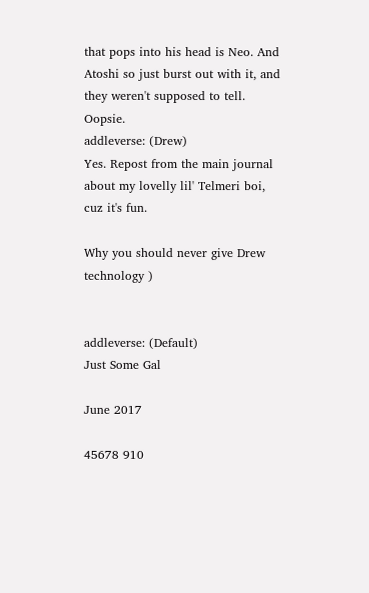that pops into his head is Neo. And Atoshi so just burst out with it, and they weren't supposed to tell. Oopsie.
addleverse: (Drew)
Yes. Repost from the main journal about my lovelly lil' Telmeri boi, cuz it's fun.

Why you should never give Drew technology )


addleverse: (Default)
Just Some Gal

June 2017

45678 910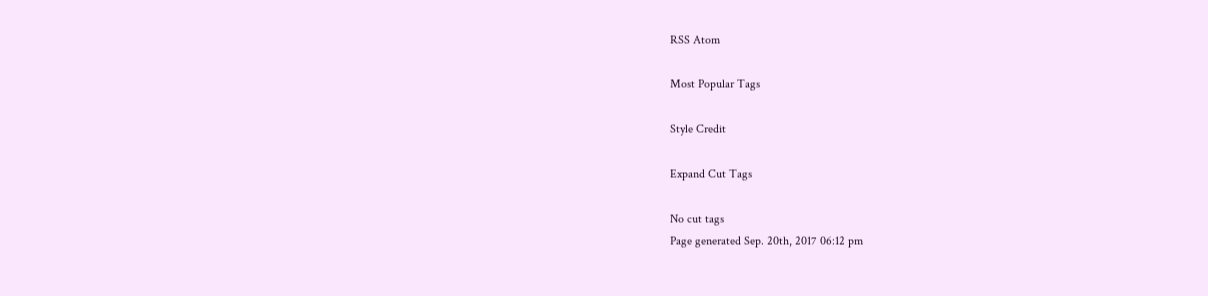RSS Atom

Most Popular Tags

Style Credit

Expand Cut Tags

No cut tags
Page generated Sep. 20th, 2017 06:12 pm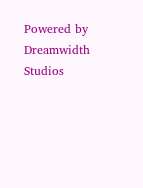Powered by Dreamwidth Studios